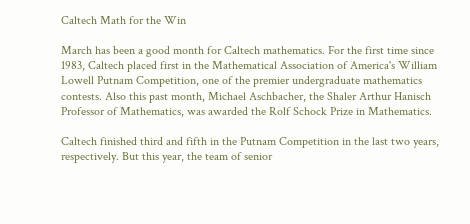Caltech Math for the Win

March has been a good month for Caltech mathematics. For the first time since 1983, Caltech placed first in the Mathematical Association of America's William Lowell Putnam Competition, one of the premier undergraduate mathematics contests. Also this past month, Michael Aschbacher, the Shaler Arthur Hanisch Professor of Mathematics, was awarded the Rolf Schock Prize in Mathematics.

Caltech finished third and fifth in the Putnam Competition in the last two years, respectively. But this year, the team of senior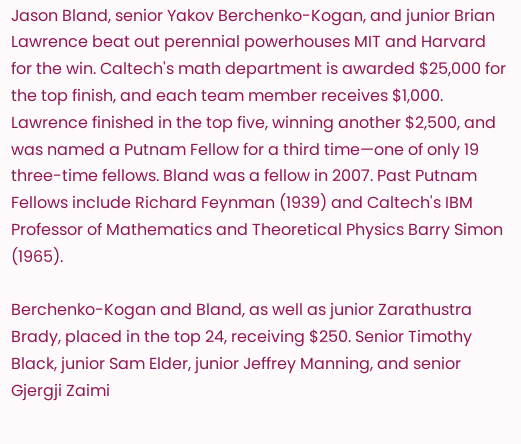Jason Bland, senior Yakov Berchenko-Kogan, and junior Brian Lawrence beat out perennial powerhouses MIT and Harvard for the win. Caltech's math department is awarded $25,000 for the top finish, and each team member receives $1,000. Lawrence finished in the top five, winning another $2,500, and was named a Putnam Fellow for a third time—one of only 19 three-time fellows. Bland was a fellow in 2007. Past Putnam Fellows include Richard Feynman (1939) and Caltech's IBM Professor of Mathematics and Theoretical Physics Barry Simon (1965).

Berchenko-Kogan and Bland, as well as junior Zarathustra Brady, placed in the top 24, receiving $250. Senior Timothy Black, junior Sam Elder, junior Jeffrey Manning, and senior Gjergji Zaimi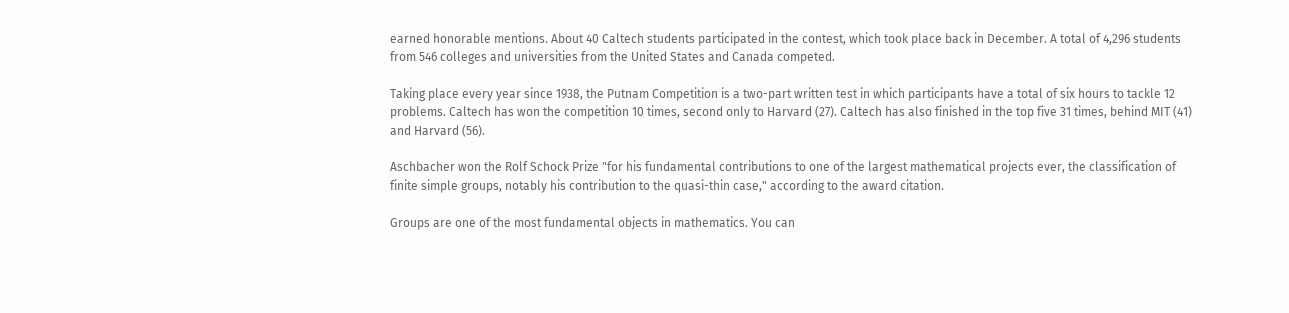earned honorable mentions. About 40 Caltech students participated in the contest, which took place back in December. A total of 4,296 students from 546 colleges and universities from the United States and Canada competed.

Taking place every year since 1938, the Putnam Competition is a two-part written test in which participants have a total of six hours to tackle 12 problems. Caltech has won the competition 10 times, second only to Harvard (27). Caltech has also finished in the top five 31 times, behind MIT (41) and Harvard (56).

Aschbacher won the Rolf Schock Prize "for his fundamental contributions to one of the largest mathematical projects ever, the classification of finite simple groups, notably his contribution to the quasi-thin case," according to the award citation.

Groups are one of the most fundamental objects in mathematics. You can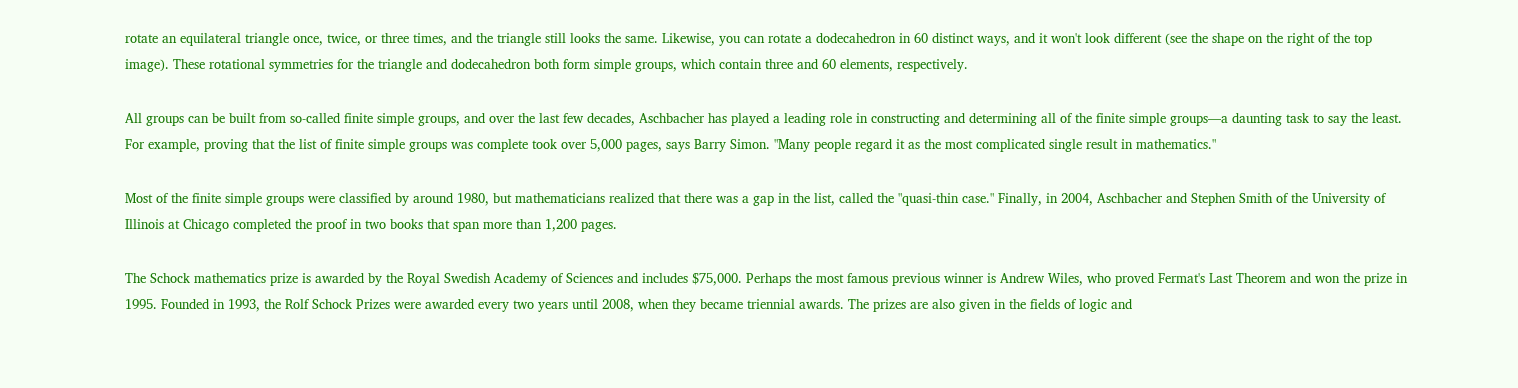rotate an equilateral triangle once, twice, or three times, and the triangle still looks the same. Likewise, you can rotate a dodecahedron in 60 distinct ways, and it won't look different (see the shape on the right of the top image). These rotational symmetries for the triangle and dodecahedron both form simple groups, which contain three and 60 elements, respectively.

All groups can be built from so-called finite simple groups, and over the last few decades, Aschbacher has played a leading role in constructing and determining all of the finite simple groups—a daunting task to say the least. For example, proving that the list of finite simple groups was complete took over 5,000 pages, says Barry Simon. "Many people regard it as the most complicated single result in mathematics."

Most of the finite simple groups were classified by around 1980, but mathematicians realized that there was a gap in the list, called the "quasi-thin case." Finally, in 2004, Aschbacher and Stephen Smith of the University of Illinois at Chicago completed the proof in two books that span more than 1,200 pages.

The Schock mathematics prize is awarded by the Royal Swedish Academy of Sciences and includes $75,000. Perhaps the most famous previous winner is Andrew Wiles, who proved Fermat's Last Theorem and won the prize in 1995. Founded in 1993, the Rolf Schock Prizes were awarded every two years until 2008, when they became triennial awards. The prizes are also given in the fields of logic and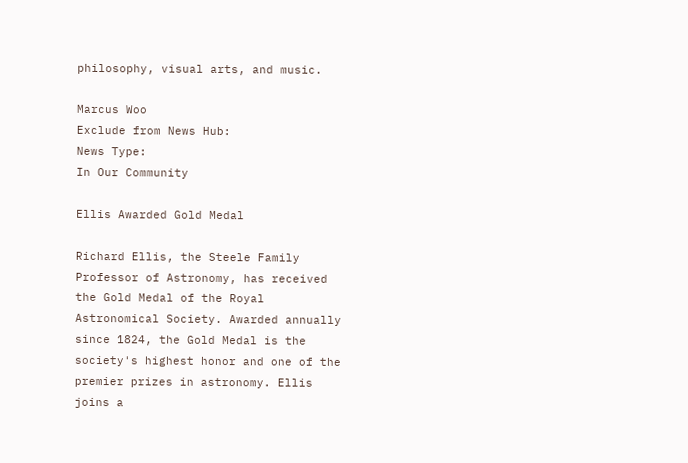philosophy, visual arts, and music.

Marcus Woo
Exclude from News Hub:
News Type:
In Our Community

Ellis Awarded Gold Medal

Richard Ellis, the Steele Family Professor of Astronomy, has received the Gold Medal of the Royal Astronomical Society. Awarded annually since 1824, the Gold Medal is the society's highest honor and one of the premier prizes in astronomy. Ellis joins a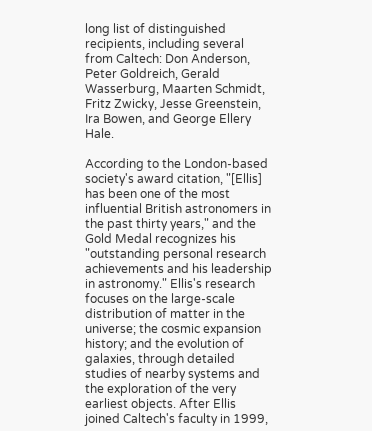long list of distinguished recipients, including several from Caltech: Don Anderson, Peter Goldreich, Gerald Wasserburg, Maarten Schmidt, Fritz Zwicky, Jesse Greenstein, Ira Bowen, and George Ellery Hale.

According to the London-based society's award citation, "[Ellis] has been one of the most influential British astronomers in the past thirty years," and the Gold Medal recognizes his "outstanding personal research achievements and his leadership in astronomy." Ellis's research focuses on the large-scale distribution of matter in the universe; the cosmic expansion history; and the evolution of galaxies, through detailed studies of nearby systems and the exploration of the very earliest objects. After Ellis joined Caltech's faculty in 1999,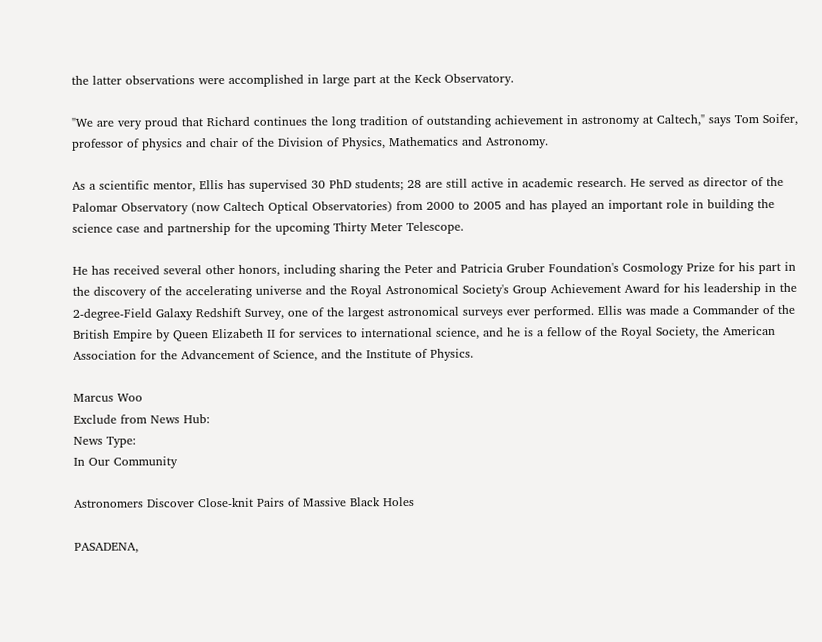the latter observations were accomplished in large part at the Keck Observatory.

"We are very proud that Richard continues the long tradition of outstanding achievement in astronomy at Caltech," says Tom Soifer, professor of physics and chair of the Division of Physics, Mathematics and Astronomy.

As a scientific mentor, Ellis has supervised 30 PhD students; 28 are still active in academic research. He served as director of the Palomar Observatory (now Caltech Optical Observatories) from 2000 to 2005 and has played an important role in building the science case and partnership for the upcoming Thirty Meter Telescope.

He has received several other honors, including sharing the Peter and Patricia Gruber Foundation's Cosmology Prize for his part in the discovery of the accelerating universe and the Royal Astronomical Society's Group Achievement Award for his leadership in the 2-degree-Field Galaxy Redshift Survey, one of the largest astronomical surveys ever performed. Ellis was made a Commander of the British Empire by Queen Elizabeth II for services to international science, and he is a fellow of the Royal Society, the American Association for the Advancement of Science, and the Institute of Physics.

Marcus Woo
Exclude from News Hub:
News Type:
In Our Community

Astronomers Discover Close-knit Pairs of Massive Black Holes

PASADENA,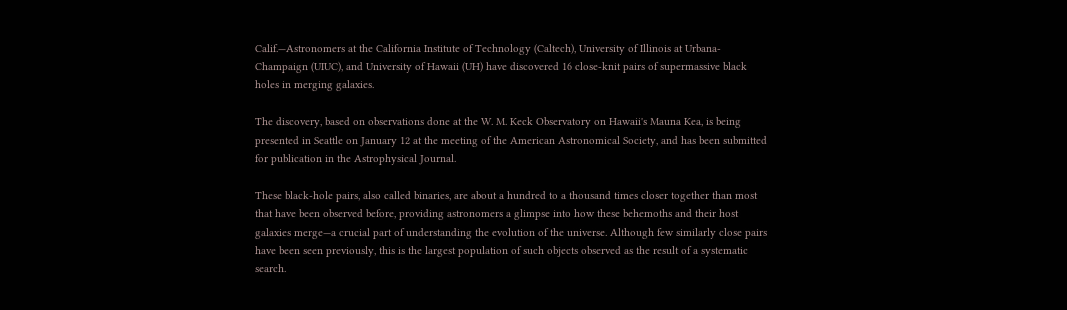Calif.—Astronomers at the California Institute of Technology (Caltech), University of Illinois at Urbana-Champaign (UIUC), and University of Hawaii (UH) have discovered 16 close-knit pairs of supermassive black holes in merging galaxies.

The discovery, based on observations done at the W. M. Keck Observatory on Hawaii's Mauna Kea, is being presented in Seattle on January 12 at the meeting of the American Astronomical Society, and has been submitted for publication in the Astrophysical Journal.

These black-hole pairs, also called binaries, are about a hundred to a thousand times closer together than most that have been observed before, providing astronomers a glimpse into how these behemoths and their host galaxies merge—a crucial part of understanding the evolution of the universe. Although few similarly close pairs have been seen previously, this is the largest population of such objects observed as the result of a systematic search.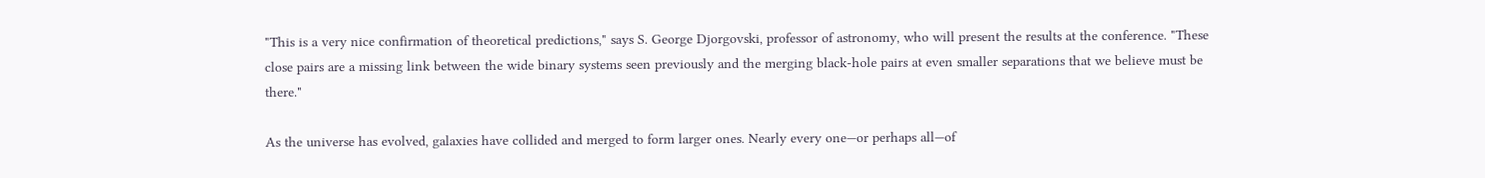"This is a very nice confirmation of theoretical predictions," says S. George Djorgovski, professor of astronomy, who will present the results at the conference. "These close pairs are a missing link between the wide binary systems seen previously and the merging black-hole pairs at even smaller separations that we believe must be there."

As the universe has evolved, galaxies have collided and merged to form larger ones. Nearly every one—or perhaps all—of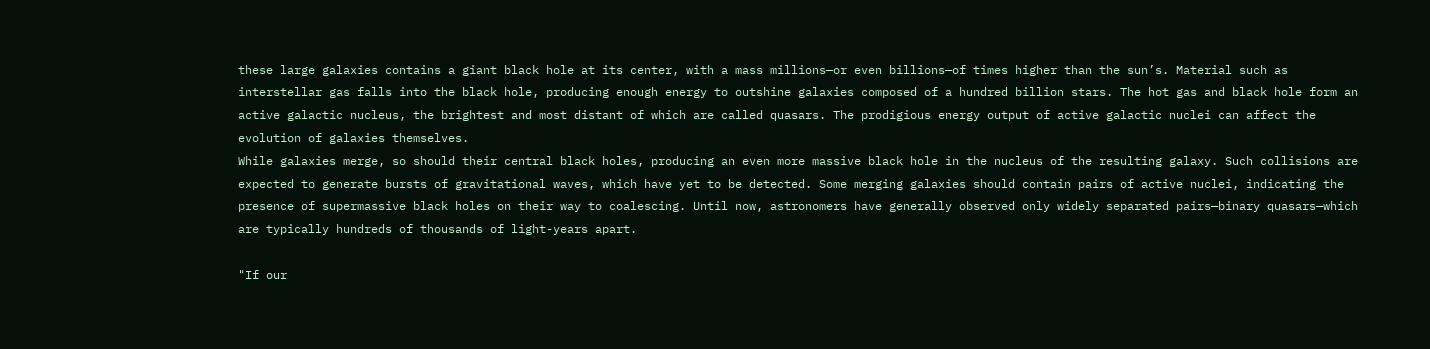these large galaxies contains a giant black hole at its center, with a mass millions—or even billions—of times higher than the sun’s. Material such as interstellar gas falls into the black hole, producing enough energy to outshine galaxies composed of a hundred billion stars. The hot gas and black hole form an active galactic nucleus, the brightest and most distant of which are called quasars. The prodigious energy output of active galactic nuclei can affect the evolution of galaxies themselves.
While galaxies merge, so should their central black holes, producing an even more massive black hole in the nucleus of the resulting galaxy. Such collisions are expected to generate bursts of gravitational waves, which have yet to be detected. Some merging galaxies should contain pairs of active nuclei, indicating the presence of supermassive black holes on their way to coalescing. Until now, astronomers have generally observed only widely separated pairs—binary quasars—which are typically hundreds of thousands of light-years apart.

"If our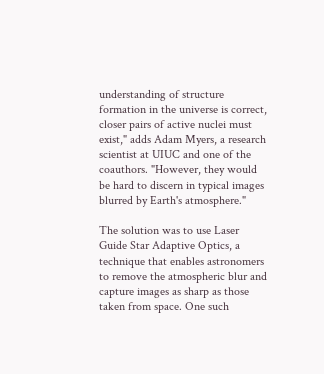understanding of structure formation in the universe is correct, closer pairs of active nuclei must exist," adds Adam Myers, a research scientist at UIUC and one of the coauthors. "However, they would be hard to discern in typical images blurred by Earth's atmosphere."

The solution was to use Laser Guide Star Adaptive Optics, a technique that enables astronomers to remove the atmospheric blur and capture images as sharp as those taken from space. One such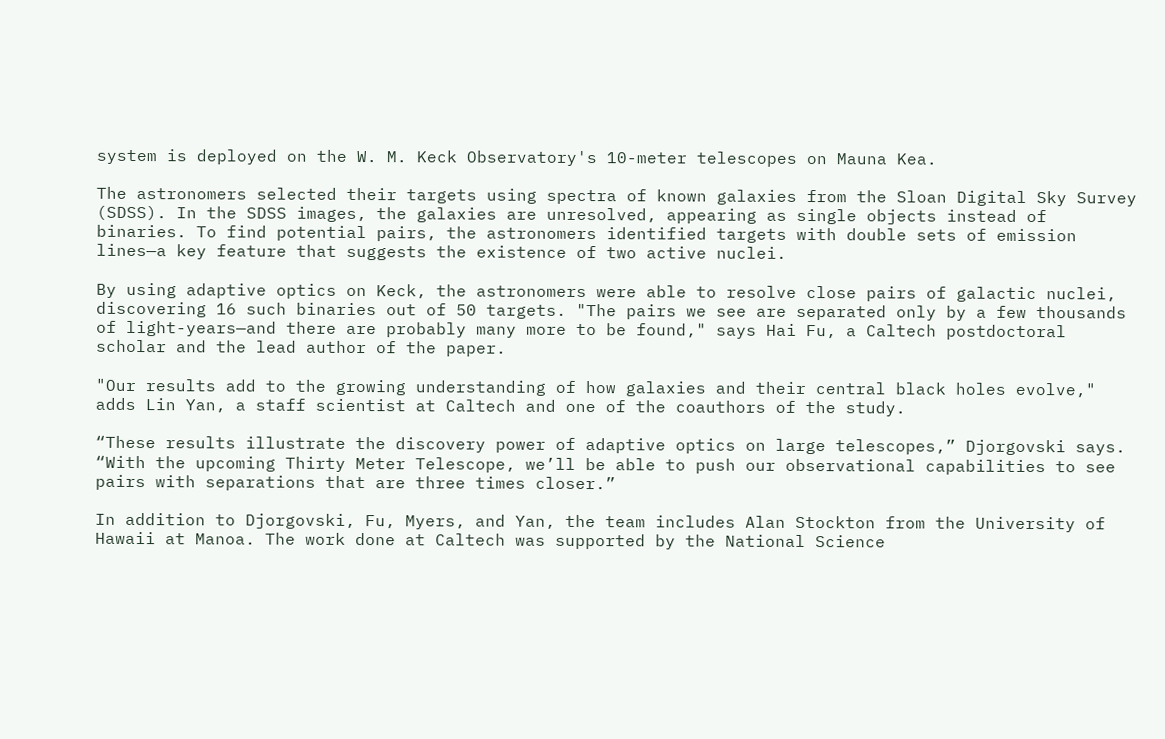system is deployed on the W. M. Keck Observatory's 10-meter telescopes on Mauna Kea.

The astronomers selected their targets using spectra of known galaxies from the Sloan Digital Sky Survey (SDSS). In the SDSS images, the galaxies are unresolved, appearing as single objects instead of binaries. To find potential pairs, the astronomers identified targets with double sets of emission lines—a key feature that suggests the existence of two active nuclei.

By using adaptive optics on Keck, the astronomers were able to resolve close pairs of galactic nuclei, discovering 16 such binaries out of 50 targets. "The pairs we see are separated only by a few thousands of light-years—and there are probably many more to be found," says Hai Fu, a Caltech postdoctoral scholar and the lead author of the paper.

"Our results add to the growing understanding of how galaxies and their central black holes evolve," adds Lin Yan, a staff scientist at Caltech and one of the coauthors of the study.

“These results illustrate the discovery power of adaptive optics on large telescopes,” Djorgovski says. “With the upcoming Thirty Meter Telescope, we’ll be able to push our observational capabilities to see pairs with separations that are three times closer.”

In addition to Djorgovski, Fu, Myers, and Yan, the team includes Alan Stockton from the University of Hawaii at Manoa. The work done at Caltech was supported by the National Science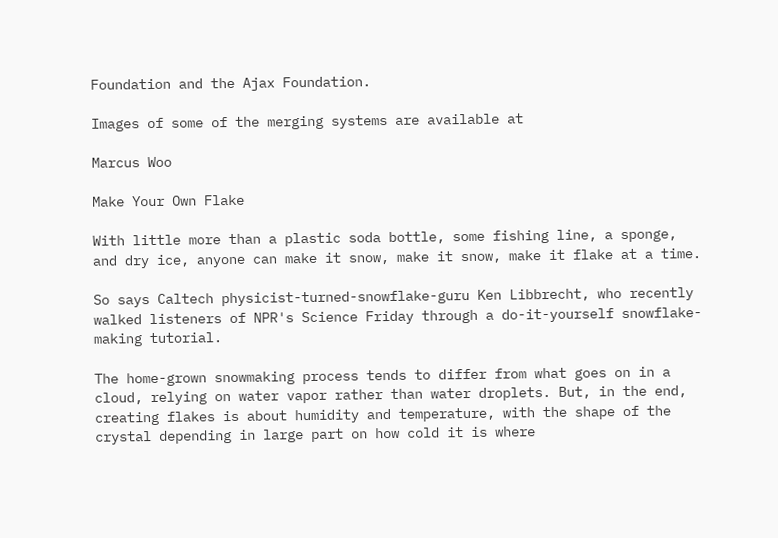Foundation and the Ajax Foundation.

Images of some of the merging systems are available at

Marcus Woo

Make Your Own Flake

With little more than a plastic soda bottle, some fishing line, a sponge, and dry ice, anyone can make it snow, make it snow, make it flake at a time.

So says Caltech physicist-turned-snowflake-guru Ken Libbrecht, who recently walked listeners of NPR's Science Friday through a do-it-yourself snowflake-making tutorial.

The home-grown snowmaking process tends to differ from what goes on in a cloud, relying on water vapor rather than water droplets. But, in the end, creating flakes is about humidity and temperature, with the shape of the crystal depending in large part on how cold it is where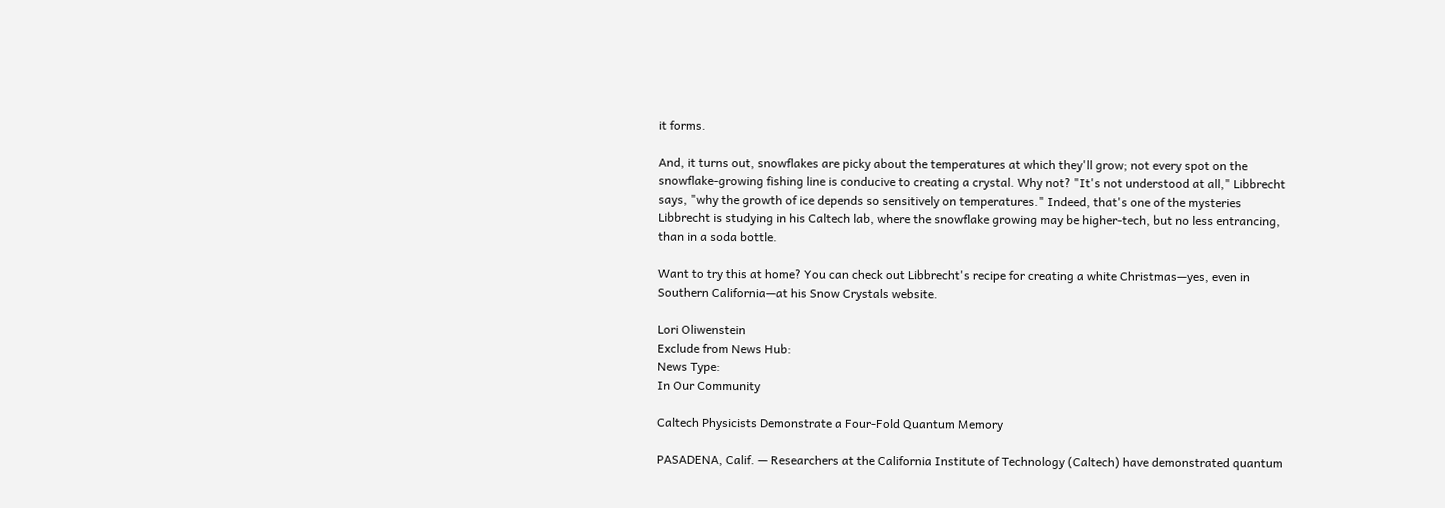it forms.

And, it turns out, snowflakes are picky about the temperatures at which they'll grow; not every spot on the snowflake-growing fishing line is conducive to creating a crystal. Why not? "It's not understood at all," Libbrecht says, "why the growth of ice depends so sensitively on temperatures." Indeed, that's one of the mysteries Libbrecht is studying in his Caltech lab, where the snowflake growing may be higher-tech, but no less entrancing, than in a soda bottle.

Want to try this at home? You can check out Libbrecht's recipe for creating a white Christmas—yes, even in Southern California—at his Snow Crystals website.

Lori Oliwenstein
Exclude from News Hub:
News Type:
In Our Community

Caltech Physicists Demonstrate a Four-Fold Quantum Memory

PASADENA, Calif. — Researchers at the California Institute of Technology (Caltech) have demonstrated quantum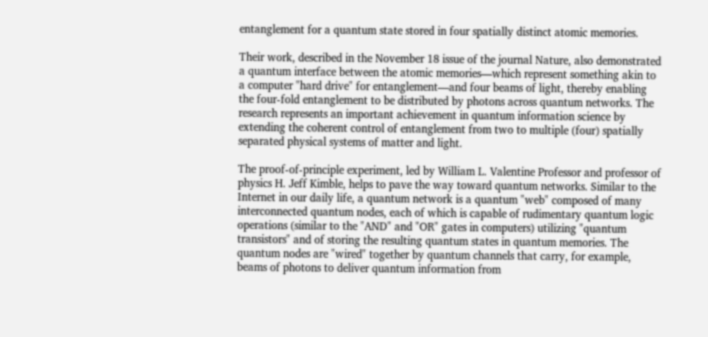entanglement for a quantum state stored in four spatially distinct atomic memories.

Their work, described in the November 18 issue of the journal Nature, also demonstrated a quantum interface between the atomic memories—which represent something akin to a computer "hard drive" for entanglement—and four beams of light, thereby enabling the four-fold entanglement to be distributed by photons across quantum networks. The research represents an important achievement in quantum information science by extending the coherent control of entanglement from two to multiple (four) spatially separated physical systems of matter and light.

The proof-of-principle experiment, led by William L. Valentine Professor and professor of physics H. Jeff Kimble, helps to pave the way toward quantum networks. Similar to the Internet in our daily life, a quantum network is a quantum "web" composed of many interconnected quantum nodes, each of which is capable of rudimentary quantum logic operations (similar to the "AND" and "OR" gates in computers) utilizing "quantum transistors" and of storing the resulting quantum states in quantum memories. The quantum nodes are "wired" together by quantum channels that carry, for example, beams of photons to deliver quantum information from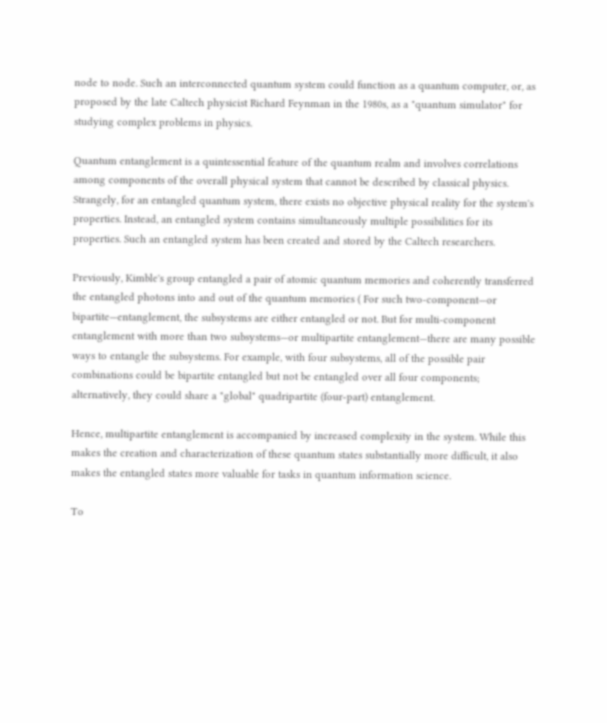node to node. Such an interconnected quantum system could function as a quantum computer, or, as proposed by the late Caltech physicist Richard Feynman in the 1980s, as a "quantum simulator" for studying complex problems in physics.

Quantum entanglement is a quintessential feature of the quantum realm and involves correlations among components of the overall physical system that cannot be described by classical physics. Strangely, for an entangled quantum system, there exists no objective physical reality for the system's properties. Instead, an entangled system contains simultaneously multiple possibilities for its properties. Such an entangled system has been created and stored by the Caltech researchers.

Previously, Kimble's group entangled a pair of atomic quantum memories and coherently transferred the entangled photons into and out of the quantum memories ( For such two-component—or bipartite—entanglement, the subsystems are either entangled or not. But for multi-component entanglement with more than two subsystems—or multipartite entanglement—there are many possible ways to entangle the subsystems. For example, with four subsystems, all of the possible pair combinations could be bipartite entangled but not be entangled over all four components; alternatively, they could share a "global" quadripartite (four-part) entanglement.

Hence, multipartite entanglement is accompanied by increased complexity in the system. While this makes the creation and characterization of these quantum states substantially more difficult, it also makes the entangled states more valuable for tasks in quantum information science.

To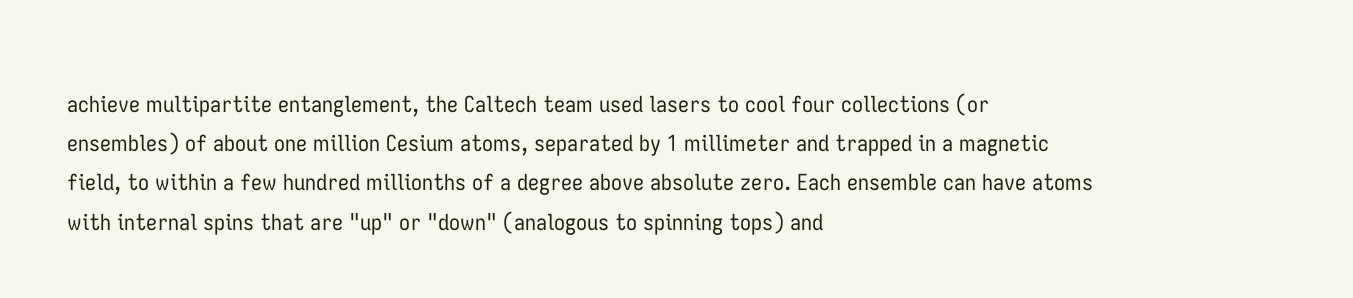achieve multipartite entanglement, the Caltech team used lasers to cool four collections (or ensembles) of about one million Cesium atoms, separated by 1 millimeter and trapped in a magnetic field, to within a few hundred millionths of a degree above absolute zero. Each ensemble can have atoms with internal spins that are "up" or "down" (analogous to spinning tops) and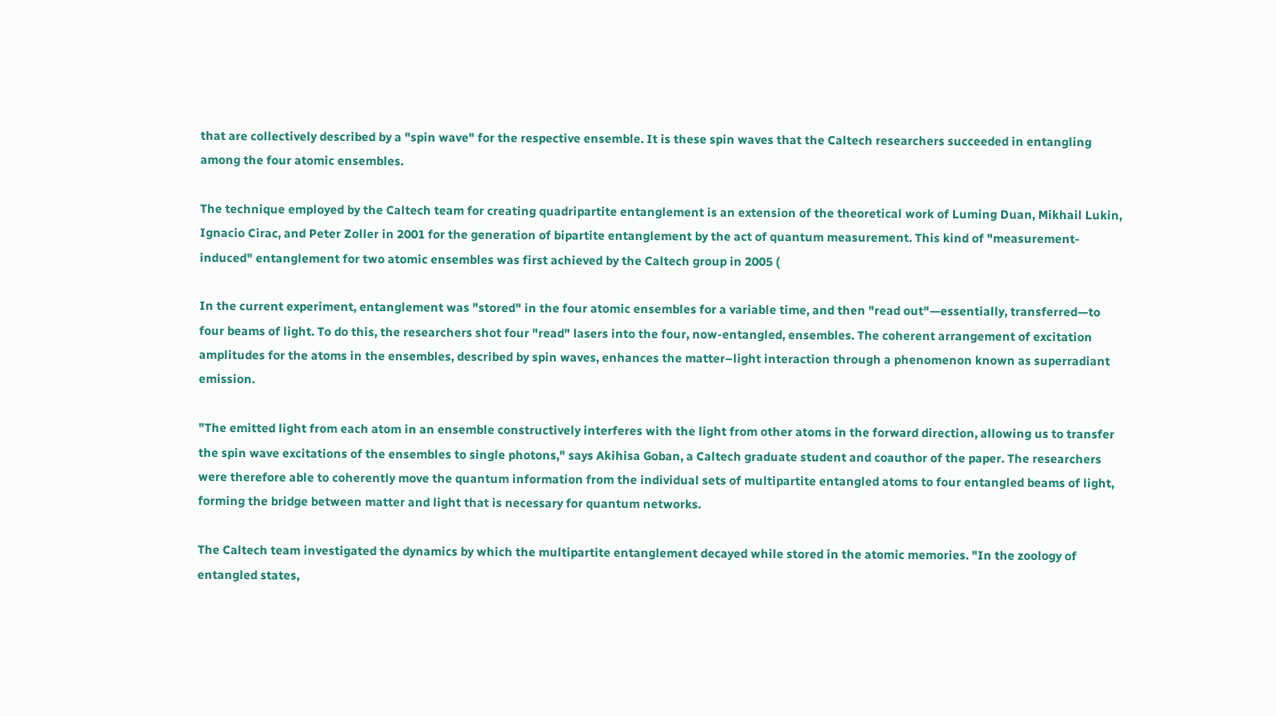that are collectively described by a "spin wave" for the respective ensemble. It is these spin waves that the Caltech researchers succeeded in entangling among the four atomic ensembles.

The technique employed by the Caltech team for creating quadripartite entanglement is an extension of the theoretical work of Luming Duan, Mikhail Lukin, Ignacio Cirac, and Peter Zoller in 2001 for the generation of bipartite entanglement by the act of quantum measurement. This kind of "measurement-induced" entanglement for two atomic ensembles was first achieved by the Caltech group in 2005 (

In the current experiment, entanglement was "stored" in the four atomic ensembles for a variable time, and then "read out"—essentially, transferred—to four beams of light. To do this, the researchers shot four "read" lasers into the four, now-entangled, ensembles. The coherent arrangement of excitation amplitudes for the atoms in the ensembles, described by spin waves, enhances the matter–light interaction through a phenomenon known as superradiant emission.

"The emitted light from each atom in an ensemble constructively interferes with the light from other atoms in the forward direction, allowing us to transfer the spin wave excitations of the ensembles to single photons," says Akihisa Goban, a Caltech graduate student and coauthor of the paper. The researchers were therefore able to coherently move the quantum information from the individual sets of multipartite entangled atoms to four entangled beams of light, forming the bridge between matter and light that is necessary for quantum networks.

The Caltech team investigated the dynamics by which the multipartite entanglement decayed while stored in the atomic memories. "In the zoology of entangled states,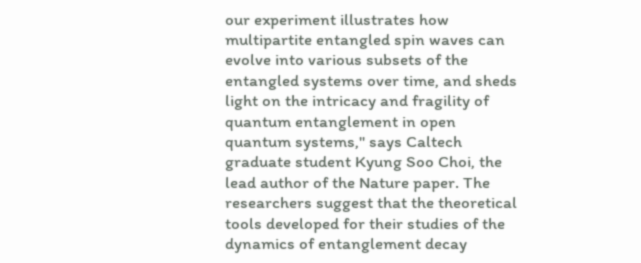our experiment illustrates how multipartite entangled spin waves can evolve into various subsets of the entangled systems over time, and sheds light on the intricacy and fragility of quantum entanglement in open quantum systems," says Caltech graduate student Kyung Soo Choi, the lead author of the Nature paper. The researchers suggest that the theoretical tools developed for their studies of the dynamics of entanglement decay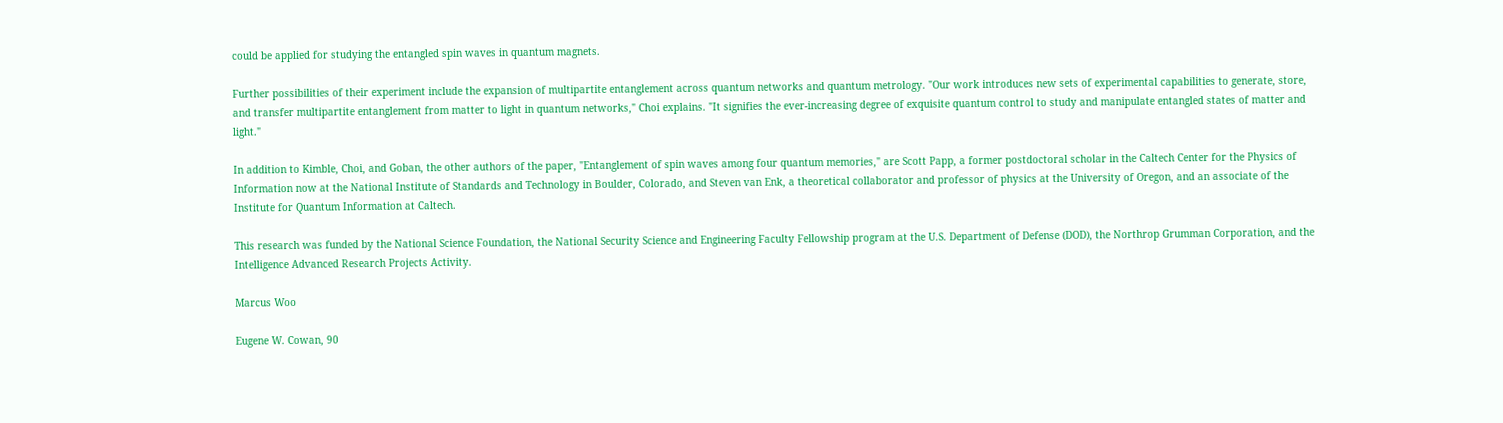could be applied for studying the entangled spin waves in quantum magnets.

Further possibilities of their experiment include the expansion of multipartite entanglement across quantum networks and quantum metrology. "Our work introduces new sets of experimental capabilities to generate, store, and transfer multipartite entanglement from matter to light in quantum networks," Choi explains. "It signifies the ever-increasing degree of exquisite quantum control to study and manipulate entangled states of matter and light."

In addition to Kimble, Choi, and Goban, the other authors of the paper, "Entanglement of spin waves among four quantum memories," are Scott Papp, a former postdoctoral scholar in the Caltech Center for the Physics of Information now at the National Institute of Standards and Technology in Boulder, Colorado, and Steven van Enk, a theoretical collaborator and professor of physics at the University of Oregon, and an associate of the Institute for Quantum Information at Caltech.

This research was funded by the National Science Foundation, the National Security Science and Engineering Faculty Fellowship program at the U.S. Department of Defense (DOD), the Northrop Grumman Corporation, and the Intelligence Advanced Research Projects Activity.

Marcus Woo

Eugene W. Cowan, 90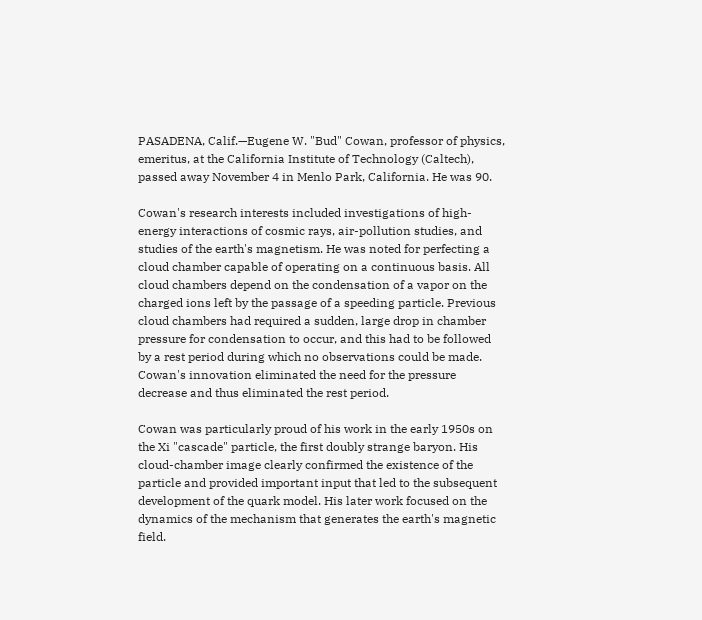PASADENA, Calif.—Eugene W. "Bud" Cowan, professor of physics, emeritus, at the California Institute of Technology (Caltech), passed away November 4 in Menlo Park, California. He was 90.

Cowan's research interests included investigations of high-energy interactions of cosmic rays, air-pollution studies, and studies of the earth's magnetism. He was noted for perfecting a cloud chamber capable of operating on a continuous basis. All cloud chambers depend on the condensation of a vapor on the charged ions left by the passage of a speeding particle. Previous cloud chambers had required a sudden, large drop in chamber pressure for condensation to occur, and this had to be followed by a rest period during which no observations could be made. Cowan's innovation eliminated the need for the pressure decrease and thus eliminated the rest period.

Cowan was particularly proud of his work in the early 1950s on the Xi "cascade" particle, the first doubly strange baryon. His cloud-chamber image clearly confirmed the existence of the particle and provided important input that led to the subsequent development of the quark model. His later work focused on the dynamics of the mechanism that generates the earth's magnetic field.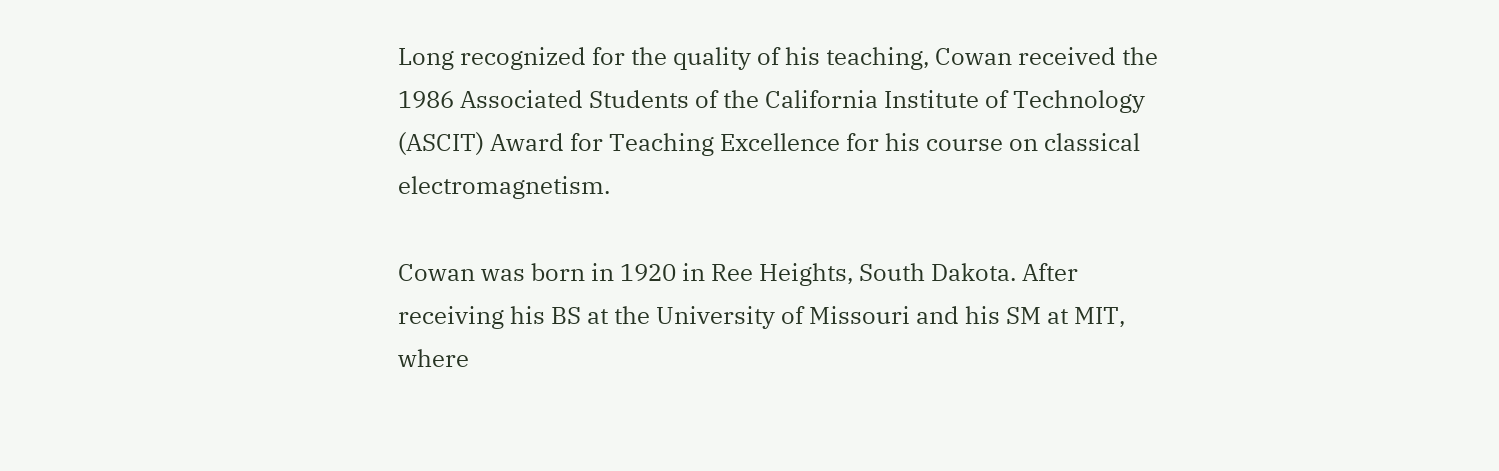Long recognized for the quality of his teaching, Cowan received the 1986 Associated Students of the California Institute of Technology (ASCIT) Award for Teaching Excellence for his course on classical electromagnetism.

Cowan was born in 1920 in Ree Heights, South Dakota. After receiving his BS at the University of Missouri and his SM at MIT, where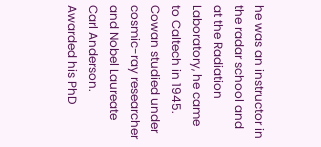he was an instructor in the radar school and at the Radiation Laboratory, he came to Caltech in 1945. Cowan studied under cosmic-ray researcher and Nobel Laureate Carl Anderson. Awarded his PhD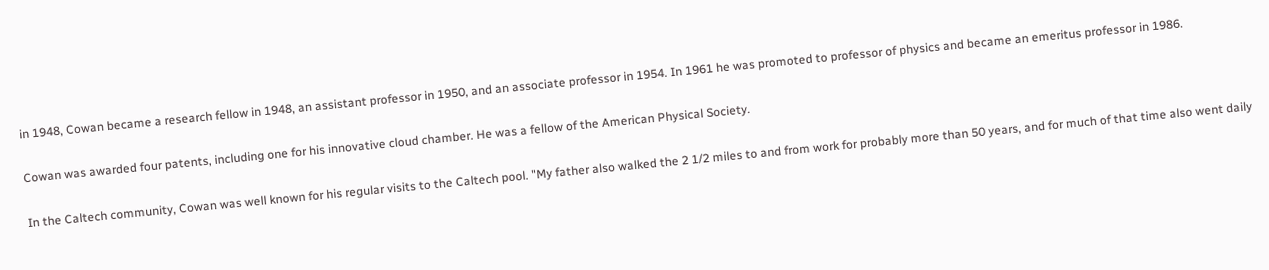in 1948, Cowan became a research fellow in 1948, an assistant professor in 1950, and an associate professor in 1954. In 1961 he was promoted to professor of physics and became an emeritus professor in 1986.

Cowan was awarded four patents, including one for his innovative cloud chamber. He was a fellow of the American Physical Society.

In the Caltech community, Cowan was well known for his regular visits to the Caltech pool. "My father also walked the 2 1/2 miles to and from work for probably more than 50 years, and for much of that time also went daily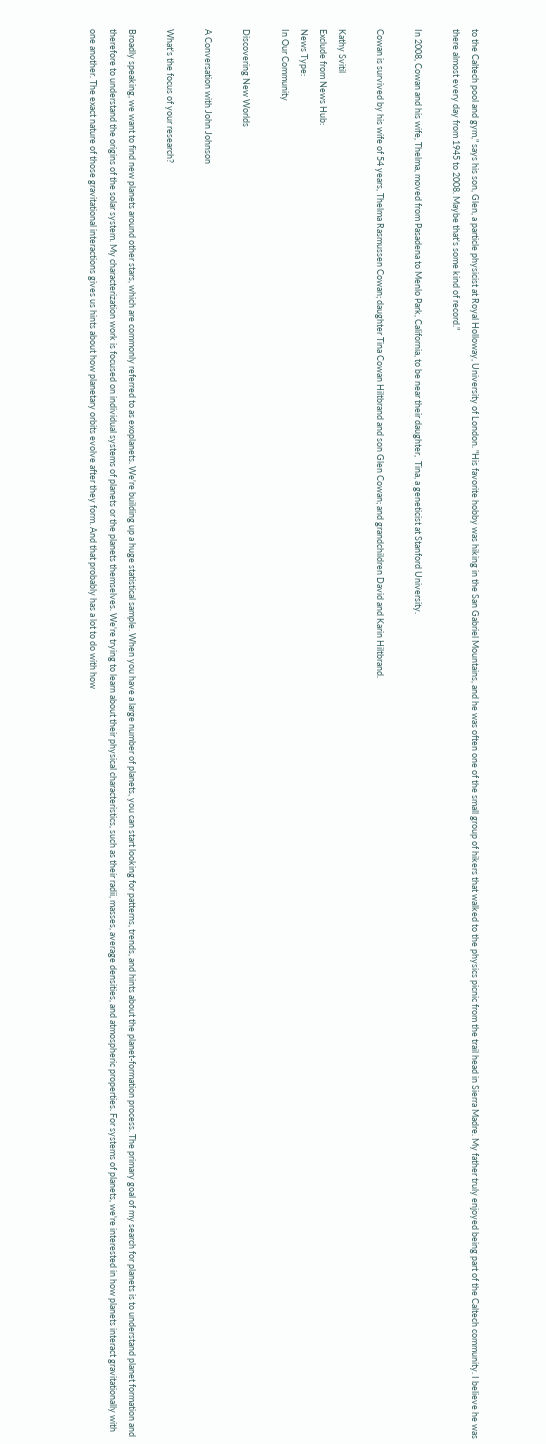to the Caltech pool and gym," says his son, Glen, a particle physicist at Royal Holloway, University of London. "His favorite hobby was hiking in the San Gabriel Mountains, and he was often one of the small group of hikers that walked to the physics picnic from the trail head in Sierra Madre. My father truly enjoyed being part of the Caltech community. I believe he was there almost every day from 1945 to 2008. Maybe that's some kind of record."

In 2008, Cowan and his wife, Thelma, moved from Pasadena to Menlo Park, California, to be near their daughter,  Tina, a geneticist at Stanford University.

Cowan is survived by his wife of 54 years, Thelma Rasmussen Cowan; daughter Tina Cowan Hiltbrand and son Glen Cowan; and grandchildren David and Karin Hiltbrand.

Kathy Svitil
Exclude from News Hub:
News Type:
In Our Community

Discovering New Worlds

A Conversation with John Johnson

What's the focus of your research?

Broadly speaking, we want to find new planets around other stars, which are commonly referred to as exoplanets. We're building up a huge statistical sample. When you have a large number of planets, you can start looking for patterns, trends, and hints about the planet-formation process. The primary goal of my search for planets is to understand planet formation and therefore to understand the origins of the solar system. My characterization work is focused on individual systems of planets or the planets themselves. We're trying to learn about their physical characteristics, such as their radii, masses, average densities, and atmospheric properties. For systems of planets, we're interested in how planets interact gravitationally with one another. The exact nature of those gravitational interactions gives us hints about how planetary orbits evolve after they form. And that probably has a lot to do with how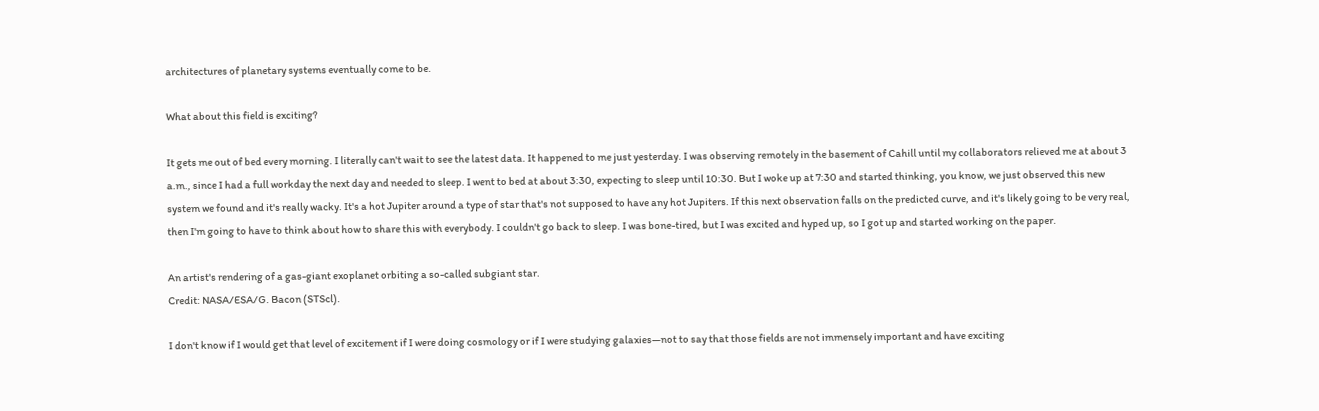architectures of planetary systems eventually come to be.

What about this field is exciting?

It gets me out of bed every morning. I literally can't wait to see the latest data. It happened to me just yesterday. I was observing remotely in the basement of Cahill until my collaborators relieved me at about 3 a.m., since I had a full workday the next day and needed to sleep. I went to bed at about 3:30, expecting to sleep until 10:30. But I woke up at 7:30 and started thinking, you know, we just observed this new system we found and it's really wacky. It's a hot Jupiter around a type of star that's not supposed to have any hot Jupiters. If this next observation falls on the predicted curve, and it's likely going to be very real, then I'm going to have to think about how to share this with everybody. I couldn't go back to sleep. I was bone-tired, but I was excited and hyped up, so I got up and started working on the paper.

An artist's rendering of a gas-giant exoplanet orbiting a so-called subgiant star.
Credit: NASA/ESA/G. Bacon (STScl).

I don't know if I would get that level of excitement if I were doing cosmology or if I were studying galaxies—not to say that those fields are not immensely important and have exciting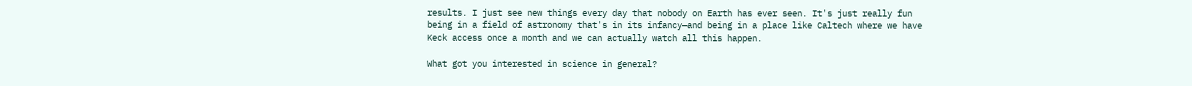results. I just see new things every day that nobody on Earth has ever seen. It's just really fun being in a field of astronomy that's in its infancy—and being in a place like Caltech where we have Keck access once a month and we can actually watch all this happen.

What got you interested in science in general?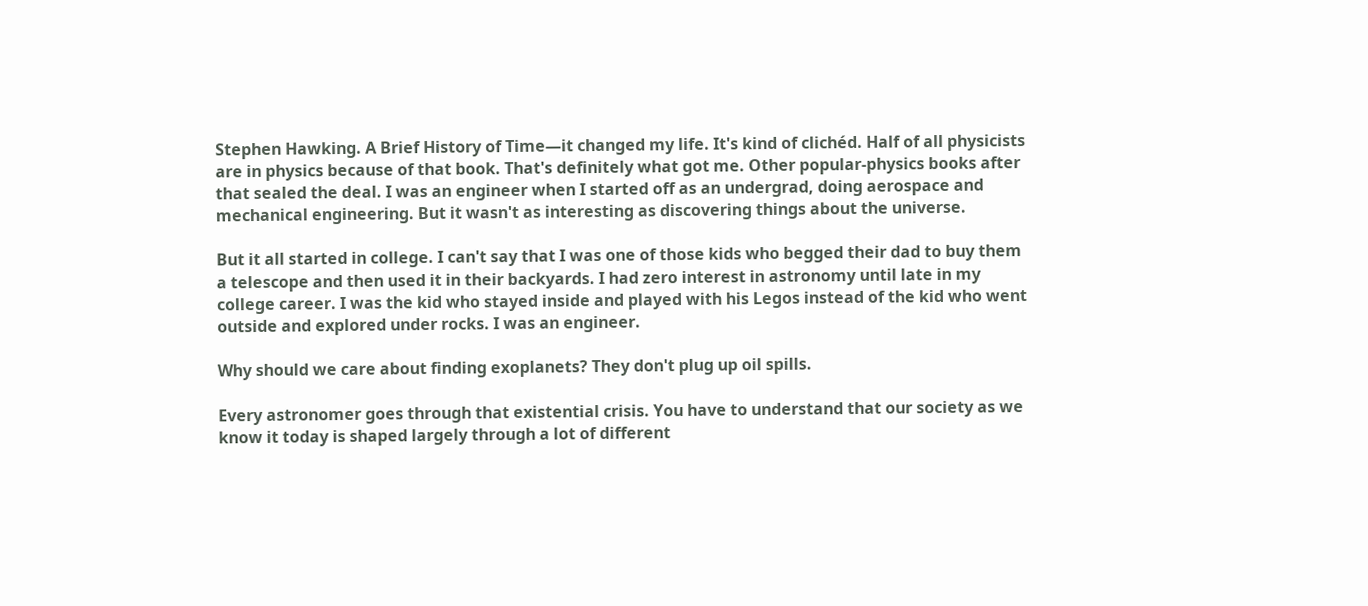Stephen Hawking. A Brief History of Time—it changed my life. It's kind of clichéd. Half of all physicists are in physics because of that book. That's definitely what got me. Other popular-physics books after that sealed the deal. I was an engineer when I started off as an undergrad, doing aerospace and mechanical engineering. But it wasn't as interesting as discovering things about the universe.

But it all started in college. I can't say that I was one of those kids who begged their dad to buy them a telescope and then used it in their backyards. I had zero interest in astronomy until late in my college career. I was the kid who stayed inside and played with his Legos instead of the kid who went outside and explored under rocks. I was an engineer.

Why should we care about finding exoplanets? They don't plug up oil spills.

Every astronomer goes through that existential crisis. You have to understand that our society as we know it today is shaped largely through a lot of different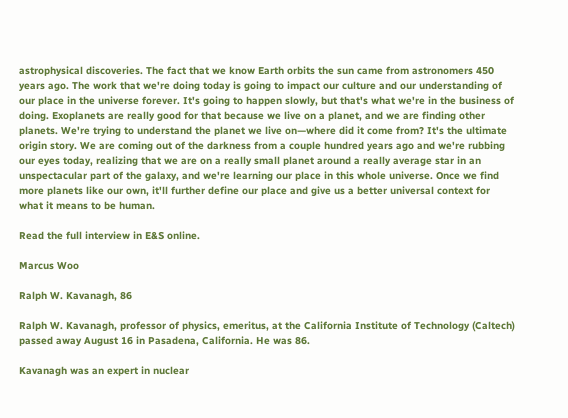astrophysical discoveries. The fact that we know Earth orbits the sun came from astronomers 450 years ago. The work that we're doing today is going to impact our culture and our understanding of our place in the universe forever. It's going to happen slowly, but that's what we're in the business of doing. Exoplanets are really good for that because we live on a planet, and we are finding other planets. We're trying to understand the planet we live on—where did it come from? It's the ultimate origin story. We are coming out of the darkness from a couple hundred years ago and we're rubbing our eyes today, realizing that we are on a really small planet around a really average star in an unspectacular part of the galaxy, and we're learning our place in this whole universe. Once we find more planets like our own, it'll further define our place and give us a better universal context for what it means to be human.

Read the full interview in E&S online.

Marcus Woo

Ralph W. Kavanagh, 86

Ralph W. Kavanagh, professor of physics, emeritus, at the California Institute of Technology (Caltech) passed away August 16 in Pasadena, California. He was 86.

Kavanagh was an expert in nuclear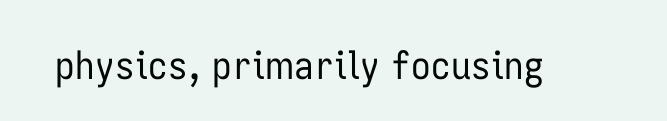physics, primarily focusing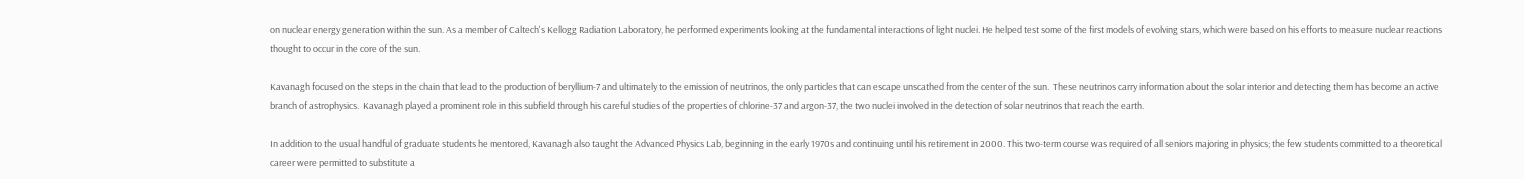on nuclear energy generation within the sun. As a member of Caltech's Kellogg Radiation Laboratory, he performed experiments looking at the fundamental interactions of light nuclei. He helped test some of the first models of evolving stars, which were based on his efforts to measure nuclear reactions thought to occur in the core of the sun.

Kavanagh focused on the steps in the chain that lead to the production of beryllium-7 and ultimately to the emission of neutrinos, the only particles that can escape unscathed from the center of the sun.  These neutrinos carry information about the solar interior and detecting them has become an active branch of astrophysics.  Kavanagh played a prominent role in this subfield through his careful studies of the properties of chlorine-37 and argon-37, the two nuclei involved in the detection of solar neutrinos that reach the earth.

In addition to the usual handful of graduate students he mentored, Kavanagh also taught the Advanced Physics Lab, beginning in the early 1970s and continuing until his retirement in 2000. This two-term course was required of all seniors majoring in physics; the few students committed to a theoretical career were permitted to substitute a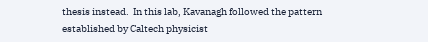thesis instead.  In this lab, Kavanagh followed the pattern established by Caltech physicist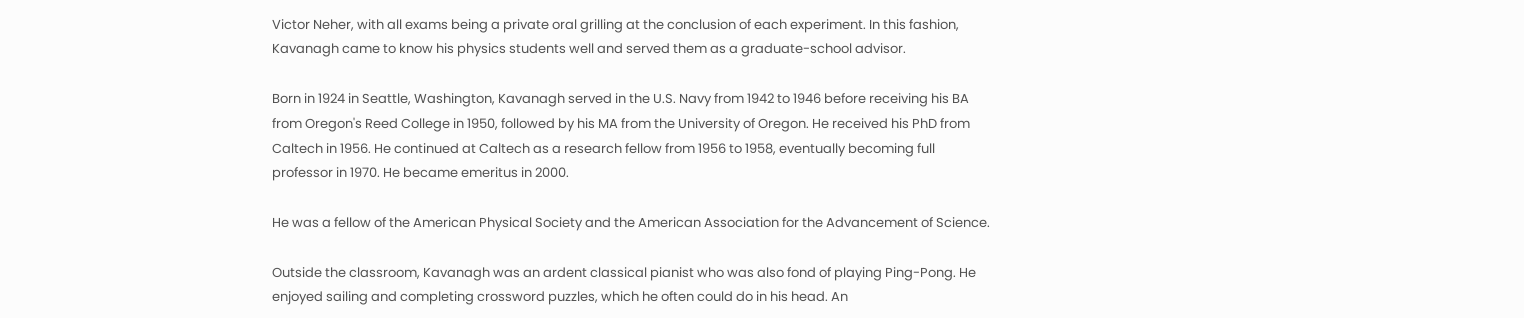Victor Neher, with all exams being a private oral grilling at the conclusion of each experiment. In this fashion, Kavanagh came to know his physics students well and served them as a graduate-school advisor.

Born in 1924 in Seattle, Washington, Kavanagh served in the U.S. Navy from 1942 to 1946 before receiving his BA from Oregon's Reed College in 1950, followed by his MA from the University of Oregon. He received his PhD from Caltech in 1956. He continued at Caltech as a research fellow from 1956 to 1958, eventually becoming full professor in 1970. He became emeritus in 2000.

He was a fellow of the American Physical Society and the American Association for the Advancement of Science.

Outside the classroom, Kavanagh was an ardent classical pianist who was also fond of playing Ping-Pong. He enjoyed sailing and completing crossword puzzles, which he often could do in his head. An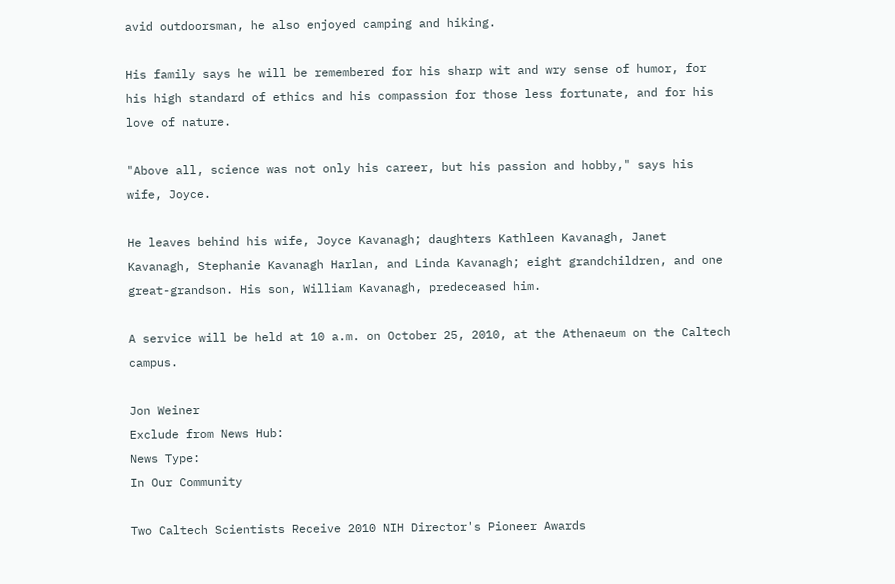avid outdoorsman, he also enjoyed camping and hiking.

His family says he will be remembered for his sharp wit and wry sense of humor, for his high standard of ethics and his compassion for those less fortunate, and for his love of nature.

"Above all, science was not only his career, but his passion and hobby," says his wife, Joyce.

He leaves behind his wife, Joyce Kavanagh; daughters Kathleen Kavanagh, Janet Kavanagh, Stephanie Kavanagh Harlan, and Linda Kavanagh; eight grandchildren, and one great-grandson. His son, William Kavanagh, predeceased him.

A service will be held at 10 a.m. on October 25, 2010, at the Athenaeum on the Caltech campus.

Jon Weiner
Exclude from News Hub:
News Type:
In Our Community

Two Caltech Scientists Receive 2010 NIH Director's Pioneer Awards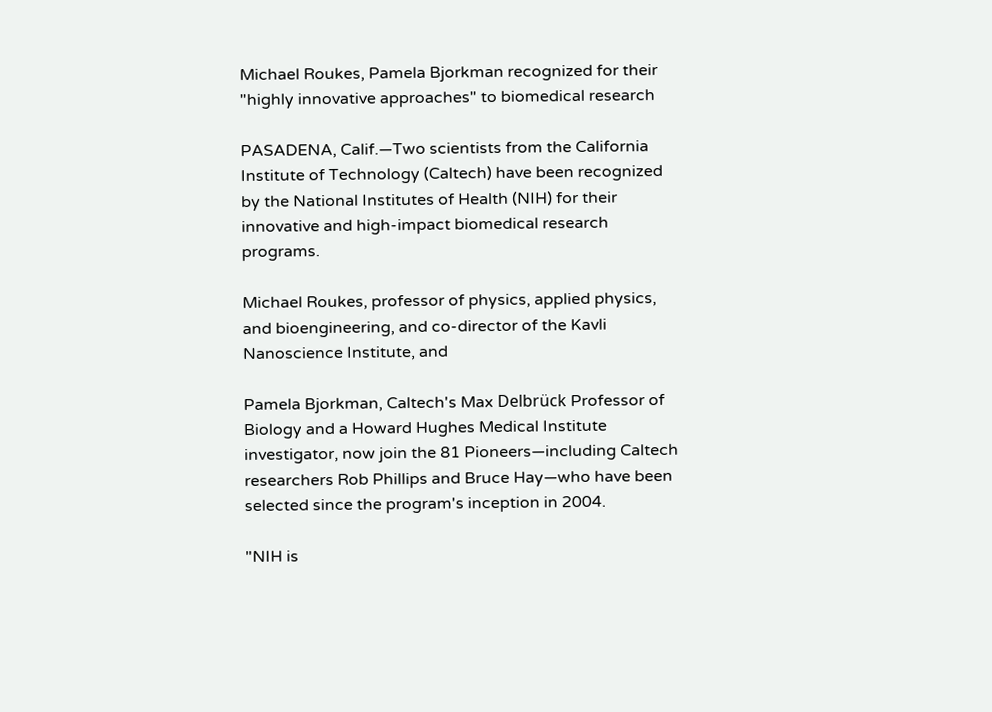Michael Roukes, Pamela Bjorkman recognized for their "highly innovative approaches" to biomedical research

PASADENA, Calif.—Two scientists from the California Institute of Technology (Caltech) have been recognized by the National Institutes of Health (NIH) for their innovative and high-impact biomedical research programs.

Michael Roukes, professor of physics, applied physics, and bioengineering, and co-director of the Kavli Nanoscience Institute, and

Pamela Bjorkman, Caltech's Max Delbrück Professor of Biology and a Howard Hughes Medical Institute investigator, now join the 81 Pioneers—including Caltech researchers Rob Phillips and Bruce Hay—who have been selected since the program's inception in 2004.

"NIH is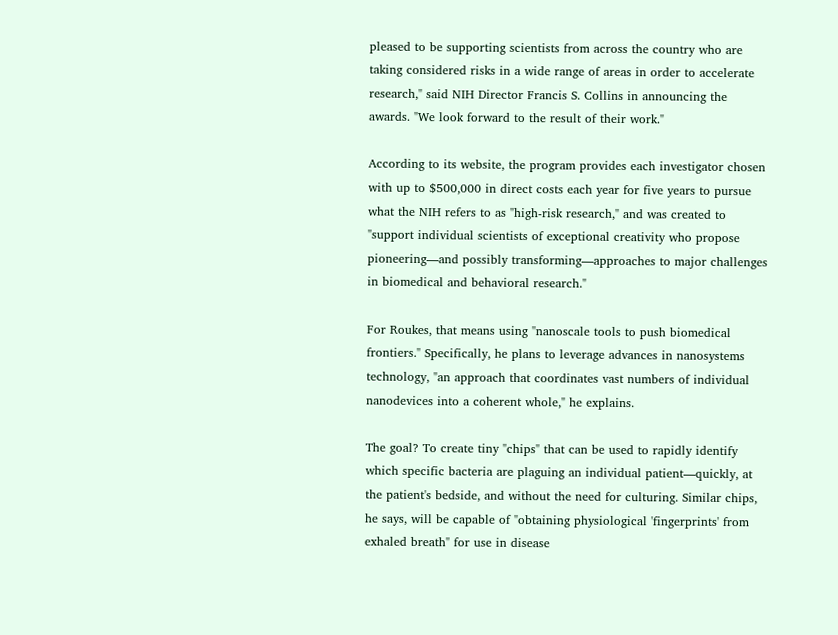pleased to be supporting scientists from across the country who are taking considered risks in a wide range of areas in order to accelerate research," said NIH Director Francis S. Collins in announcing the awards. "We look forward to the result of their work."

According to its website, the program provides each investigator chosen with up to $500,000 in direct costs each year for five years to pursue what the NIH refers to as "high-risk research," and was created to "support individual scientists of exceptional creativity who propose pioneering—and possibly transforming—approaches to major challenges in biomedical and behavioral research."

For Roukes, that means using "nanoscale tools to push biomedical frontiers." Specifically, he plans to leverage advances in nanosystems technology, "an approach that coordinates vast numbers of individual nanodevices into a coherent whole," he explains.

The goal? To create tiny "chips" that can be used to rapidly identify which specific bacteria are plaguing an individual patient—quickly, at the patient's bedside, and without the need for culturing. Similar chips, he says, will be capable of "obtaining physiological 'fingerprints' from exhaled breath" for use in disease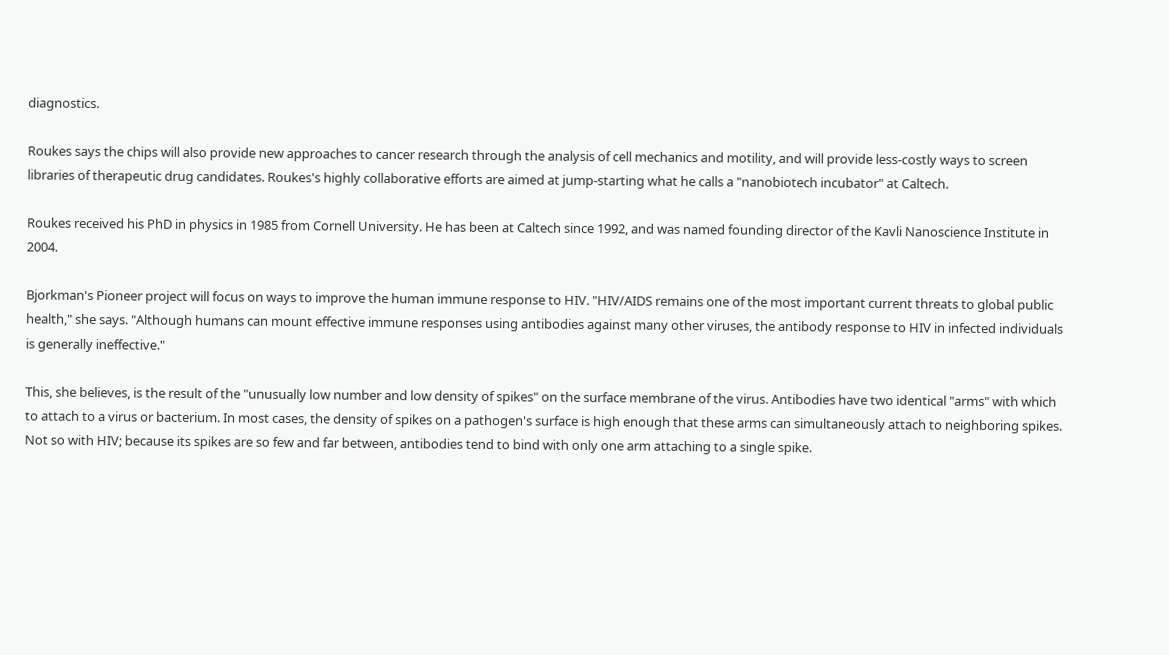diagnostics.

Roukes says the chips will also provide new approaches to cancer research through the analysis of cell mechanics and motility, and will provide less-costly ways to screen libraries of therapeutic drug candidates. Roukes's highly collaborative efforts are aimed at jump-starting what he calls a "nanobiotech incubator" at Caltech.

Roukes received his PhD in physics in 1985 from Cornell University. He has been at Caltech since 1992, and was named founding director of the Kavli Nanoscience Institute in 2004.

Bjorkman's Pioneer project will focus on ways to improve the human immune response to HIV. "HIV/AIDS remains one of the most important current threats to global public health," she says. "Although humans can mount effective immune responses using antibodies against many other viruses, the antibody response to HIV in infected individuals is generally ineffective."

This, she believes, is the result of the "unusually low number and low density of spikes" on the surface membrane of the virus. Antibodies have two identical "arms" with which to attach to a virus or bacterium. In most cases, the density of spikes on a pathogen's surface is high enough that these arms can simultaneously attach to neighboring spikes. Not so with HIV; because its spikes are so few and far between, antibodies tend to bind with only one arm attaching to a single spike.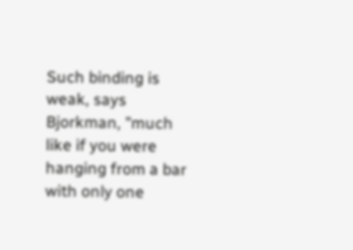Such binding is weak, says Bjorkman, "much like if you were hanging from a bar with only one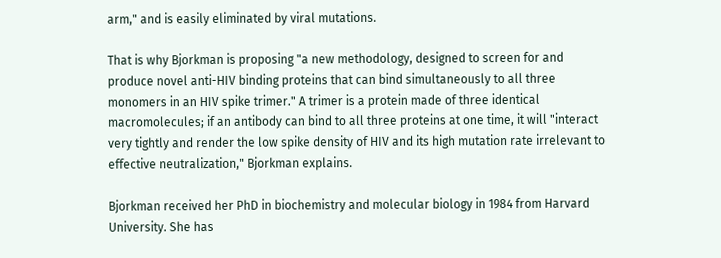arm," and is easily eliminated by viral mutations.

That is why Bjorkman is proposing "a new methodology, designed to screen for and produce novel anti-HIV binding proteins that can bind simultaneously to all three monomers in an HIV spike trimer." A trimer is a protein made of three identical macromolecules; if an antibody can bind to all three proteins at one time, it will "interact very tightly and render the low spike density of HIV and its high mutation rate irrelevant to effective neutralization," Bjorkman explains.

Bjorkman received her PhD in biochemistry and molecular biology in 1984 from Harvard University. She has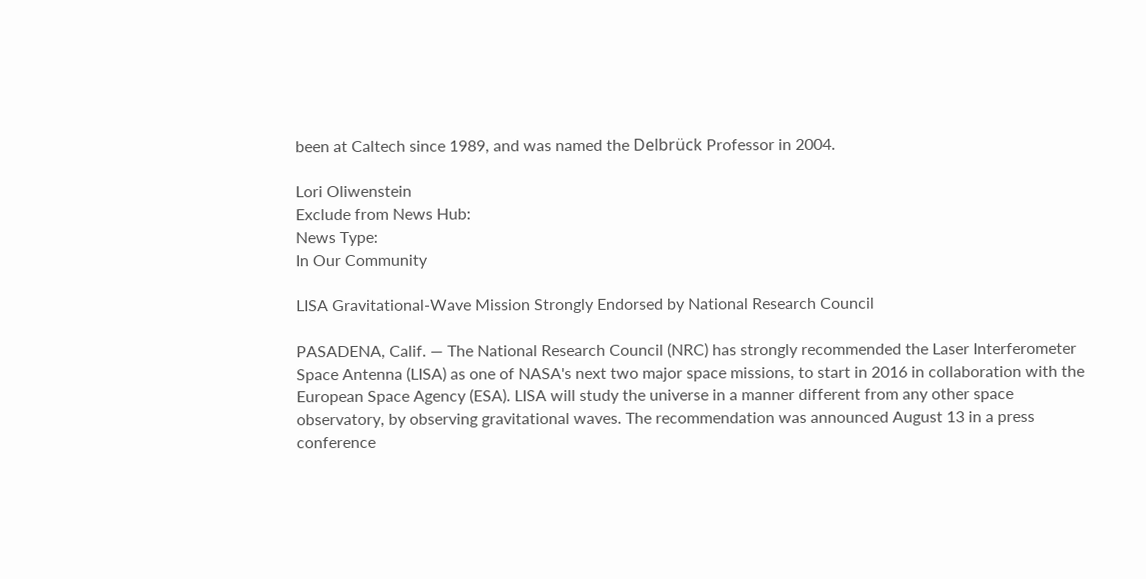been at Caltech since 1989, and was named the Delbrück Professor in 2004.

Lori Oliwenstein
Exclude from News Hub:
News Type:
In Our Community

LISA Gravitational-Wave Mission Strongly Endorsed by National Research Council

PASADENA, Calif. — The National Research Council (NRC) has strongly recommended the Laser Interferometer Space Antenna (LISA) as one of NASA's next two major space missions, to start in 2016 in collaboration with the European Space Agency (ESA). LISA will study the universe in a manner different from any other space observatory, by observing gravitational waves. The recommendation was announced August 13 in a press conference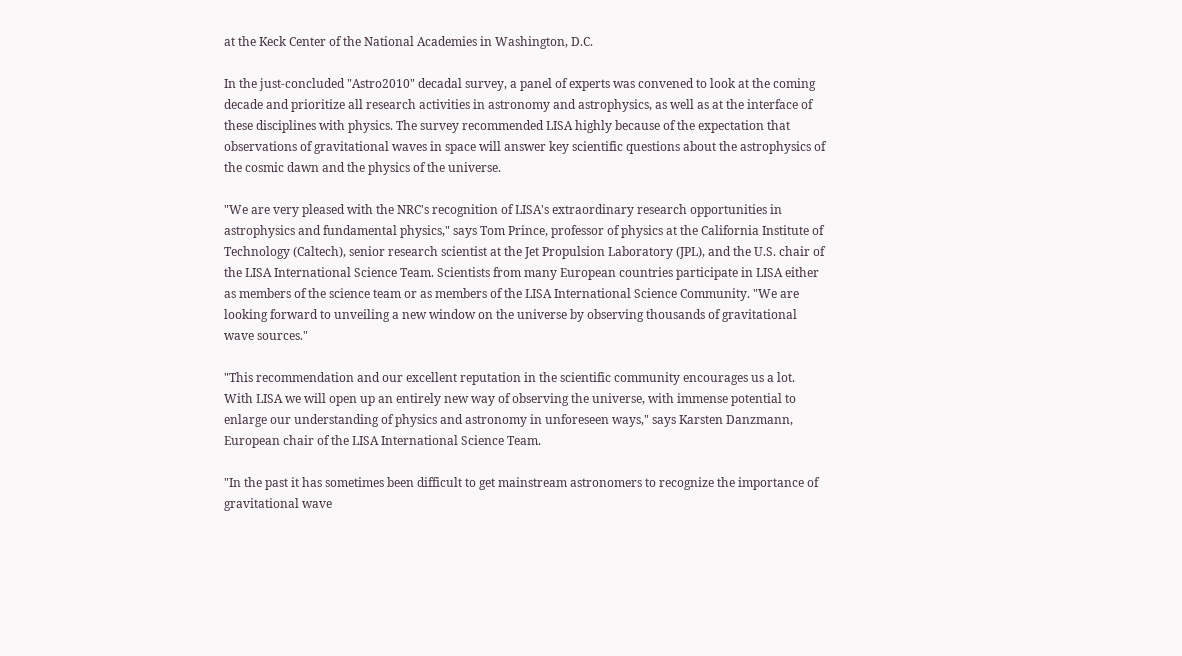at the Keck Center of the National Academies in Washington, D.C.

In the just-concluded "Astro2010" decadal survey, a panel of experts was convened to look at the coming decade and prioritize all research activities in astronomy and astrophysics, as well as at the interface of these disciplines with physics. The survey recommended LISA highly because of the expectation that observations of gravitational waves in space will answer key scientific questions about the astrophysics of the cosmic dawn and the physics of the universe.

"We are very pleased with the NRC's recognition of LISA's extraordinary research opportunities in astrophysics and fundamental physics," says Tom Prince, professor of physics at the California Institute of Technology (Caltech), senior research scientist at the Jet Propulsion Laboratory (JPL), and the U.S. chair of the LISA International Science Team. Scientists from many European countries participate in LISA either as members of the science team or as members of the LISA International Science Community. "We are looking forward to unveiling a new window on the universe by observing thousands of gravitational wave sources."

"This recommendation and our excellent reputation in the scientific community encourages us a lot. With LISA we will open up an entirely new way of observing the universe, with immense potential to enlarge our understanding of physics and astronomy in unforeseen ways," says Karsten Danzmann, European chair of the LISA International Science Team.

"In the past it has sometimes been difficult to get mainstream astronomers to recognize the importance of gravitational wave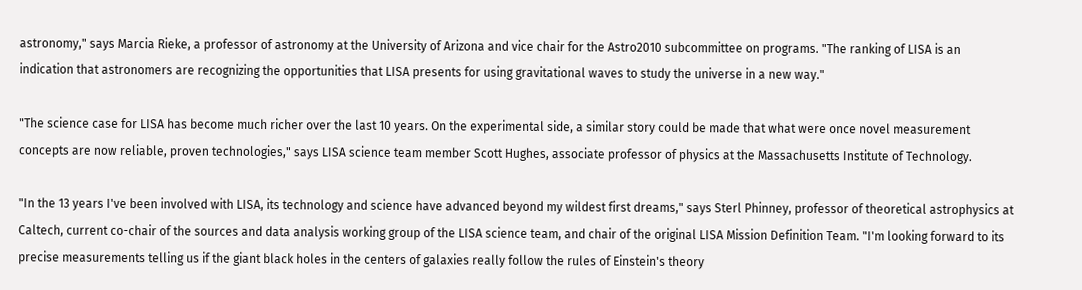astronomy," says Marcia Rieke, a professor of astronomy at the University of Arizona and vice chair for the Astro2010 subcommittee on programs. "The ranking of LISA is an indication that astronomers are recognizing the opportunities that LISA presents for using gravitational waves to study the universe in a new way."

"The science case for LISA has become much richer over the last 10 years. On the experimental side, a similar story could be made that what were once novel measurement concepts are now reliable, proven technologies," says LISA science team member Scott Hughes, associate professor of physics at the Massachusetts Institute of Technology.

"In the 13 years I've been involved with LISA, its technology and science have advanced beyond my wildest first dreams," says Sterl Phinney, professor of theoretical astrophysics at Caltech, current co-chair of the sources and data analysis working group of the LISA science team, and chair of the original LISA Mission Definition Team. "I'm looking forward to its precise measurements telling us if the giant black holes in the centers of galaxies really follow the rules of Einstein's theory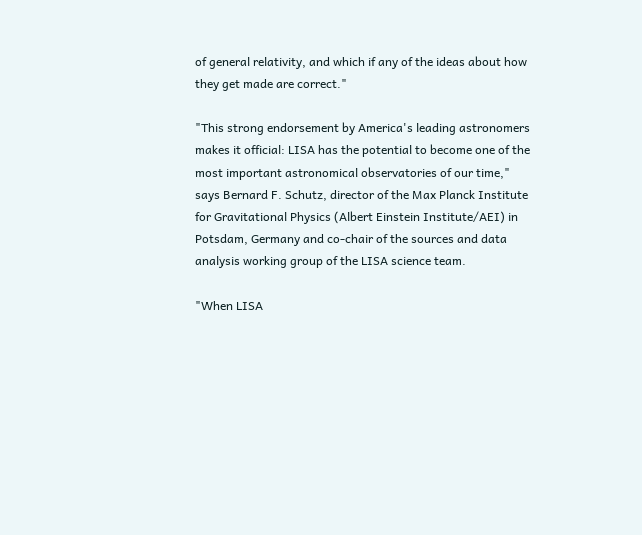of general relativity, and which if any of the ideas about how they get made are correct."

"This strong endorsement by America's leading astronomers makes it official: LISA has the potential to become one of the most important astronomical observatories of our time," says Bernard F. Schutz, director of the Max Planck Institute for Gravitational Physics (Albert Einstein Institute/AEI) in Potsdam, Germany and co-chair of the sources and data analysis working group of the LISA science team.

"When LISA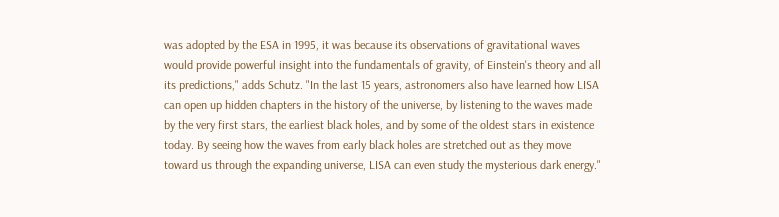was adopted by the ESA in 1995, it was because its observations of gravitational waves would provide powerful insight into the fundamentals of gravity, of Einstein's theory and all its predictions," adds Schutz. "In the last 15 years, astronomers also have learned how LISA can open up hidden chapters in the history of the universe, by listening to the waves made by the very first stars, the earliest black holes, and by some of the oldest stars in existence today. By seeing how the waves from early black holes are stretched out as they move toward us through the expanding universe, LISA can even study the mysterious dark energy."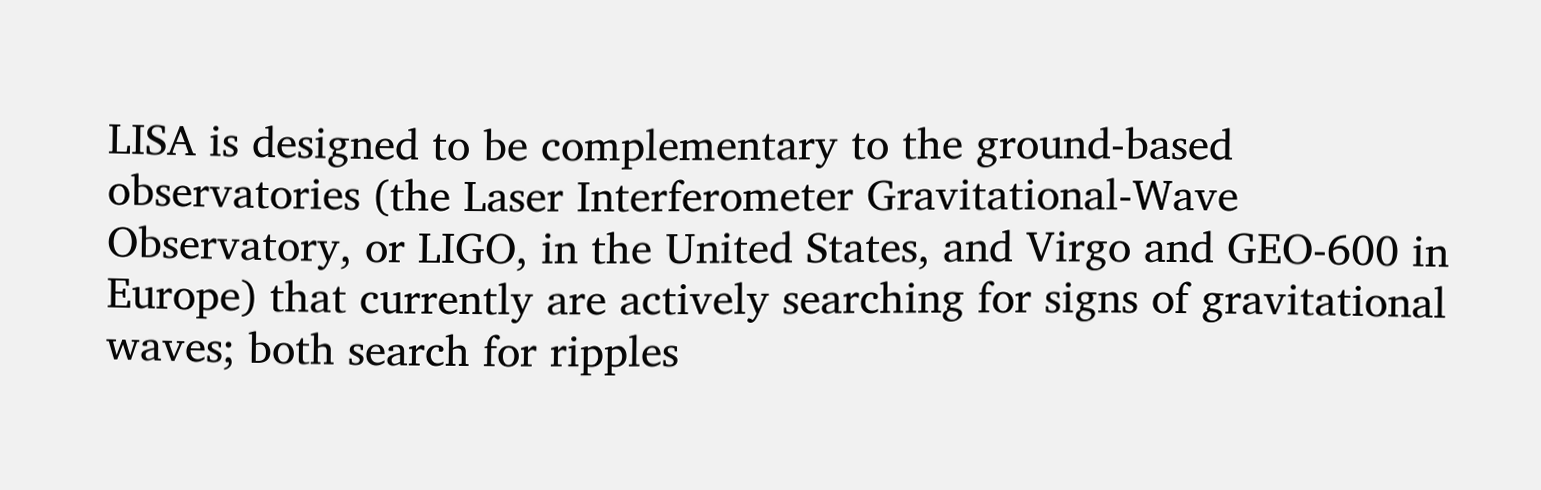LISA is designed to be complementary to the ground-based observatories (the Laser Interferometer Gravitational-Wave Observatory, or LIGO, in the United States, and Virgo and GEO-600 in Europe) that currently are actively searching for signs of gravitational waves; both search for ripples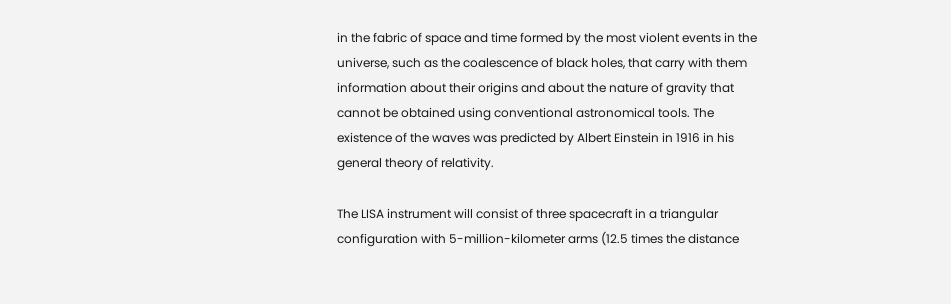in the fabric of space and time formed by the most violent events in the universe, such as the coalescence of black holes, that carry with them information about their origins and about the nature of gravity that cannot be obtained using conventional astronomical tools. The existence of the waves was predicted by Albert Einstein in 1916 in his general theory of relativity.

The LISA instrument will consist of three spacecraft in a triangular configuration with 5-million-kilometer arms (12.5 times the distance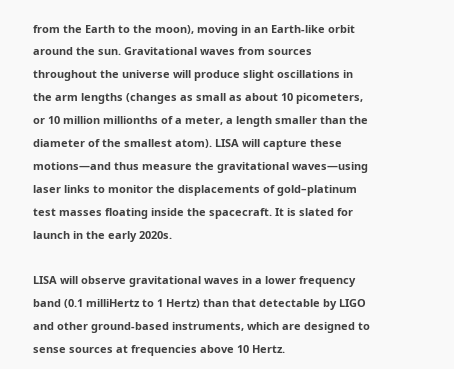from the Earth to the moon), moving in an Earth-like orbit around the sun. Gravitational waves from sources throughout the universe will produce slight oscillations in the arm lengths (changes as small as about 10 picometers, or 10 million millionths of a meter, a length smaller than the diameter of the smallest atom). LISA will capture these motions—and thus measure the gravitational waves—using laser links to monitor the displacements of gold–platinum test masses floating inside the spacecraft. It is slated for launch in the early 2020s.

LISA will observe gravitational waves in a lower frequency band (0.1 milliHertz to 1 Hertz) than that detectable by LIGO and other ground-based instruments, which are designed to sense sources at frequencies above 10 Hertz.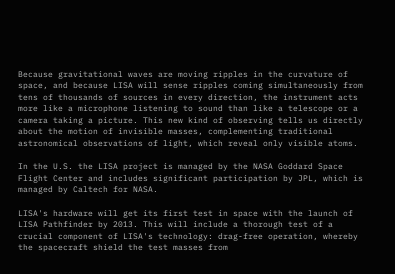Because gravitational waves are moving ripples in the curvature of space, and because LISA will sense ripples coming simultaneously from tens of thousands of sources in every direction, the instrument acts more like a microphone listening to sound than like a telescope or a camera taking a picture. This new kind of observing tells us directly about the motion of invisible masses, complementing traditional astronomical observations of light, which reveal only visible atoms.

In the U.S. the LISA project is managed by the NASA Goddard Space Flight Center and includes significant participation by JPL, which is managed by Caltech for NASA.

LISA's hardware will get its first test in space with the launch of LISA Pathfinder by 2013. This will include a thorough test of a crucial component of LISA's technology: drag-free operation, whereby the spacecraft shield the test masses from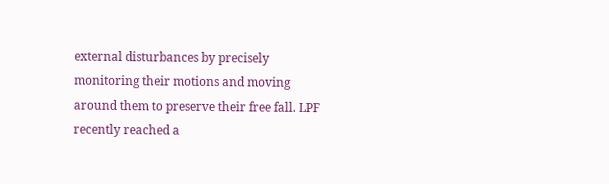external disturbances by precisely monitoring their motions and moving around them to preserve their free fall. LPF recently reached a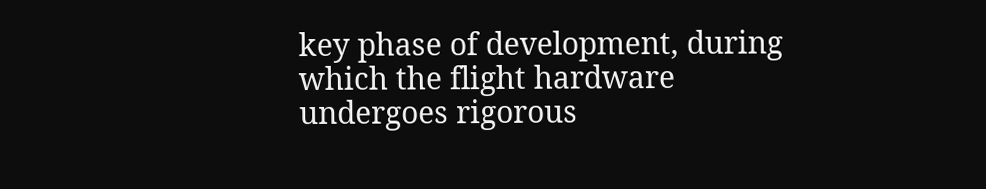key phase of development, during which the flight hardware undergoes rigorous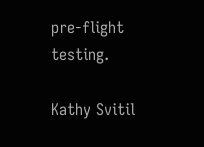pre-flight testing.

Kathy Svitil